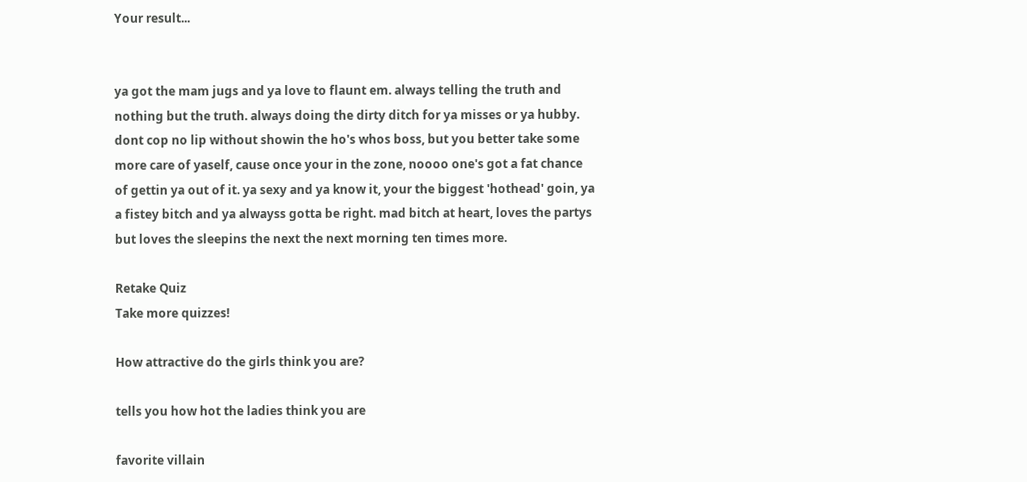Your result...


ya got the mam jugs and ya love to flaunt em. always telling the truth and nothing but the truth. always doing the dirty ditch for ya misses or ya hubby. dont cop no lip without showin the ho's whos boss, but you better take some more care of yaself, cause once your in the zone, noooo one's got a fat chance of gettin ya out of it. ya sexy and ya know it, your the biggest 'hothead' goin, ya a fistey bitch and ya alwayss gotta be right. mad bitch at heart, loves the partys but loves the sleepins the next the next morning ten times more.

Retake Quiz
Take more quizzes!

How attractive do the girls think you are?

tells you how hot the ladies think you are

favorite villain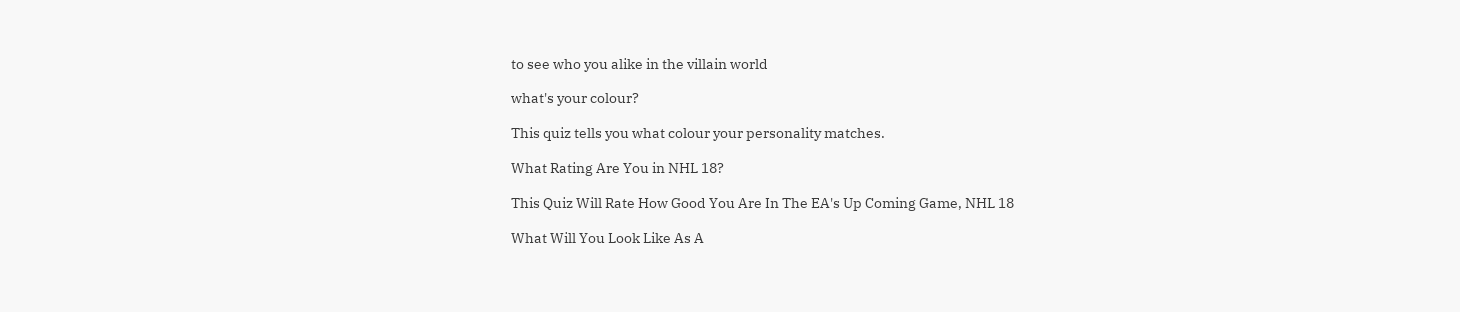to see who you alike in the villain world

what's your colour?

This quiz tells you what colour your personality matches.

What Rating Are You in NHL 18?

This Quiz Will Rate How Good You Are In The EA's Up Coming Game, NHL 18

What Will You Look Like As A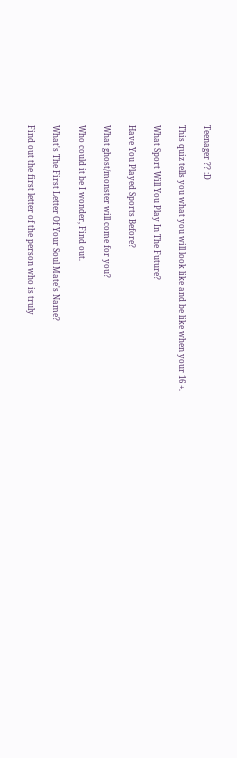Teenager ?? :D

This quiz tells you what you will look like and be like when your 16 +.

What Sport Will You Play In The Future?

Have You Played Sports Before?

What ghost/monster will come for you?

Who could it be I wonder, Find out.

What's The First Letter Of Your Soul Mate's Name?

Find out the first letter of the person who is truly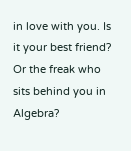in love with you. Is it your best friend? Or the freak who sits behind you in Algebra?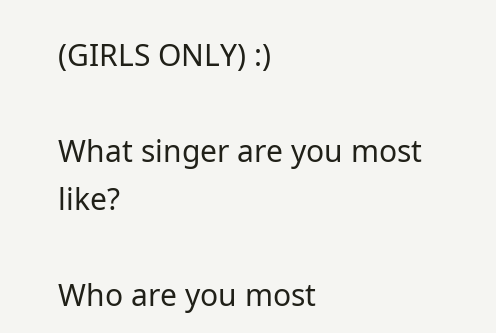(GIRLS ONLY) :)

What singer are you most like?

Who are you most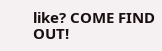like? COME FIND OUT!